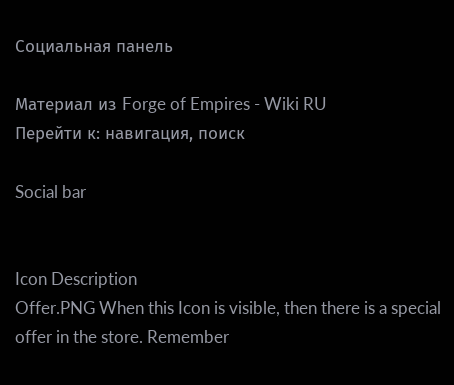Социальная панель

Материал из Forge of Empires - Wiki RU
Перейти к: навигация, поиск

Social bar


Icon Description
Offer.PNG When this Icon is visible, then there is a special offer in the store. Remember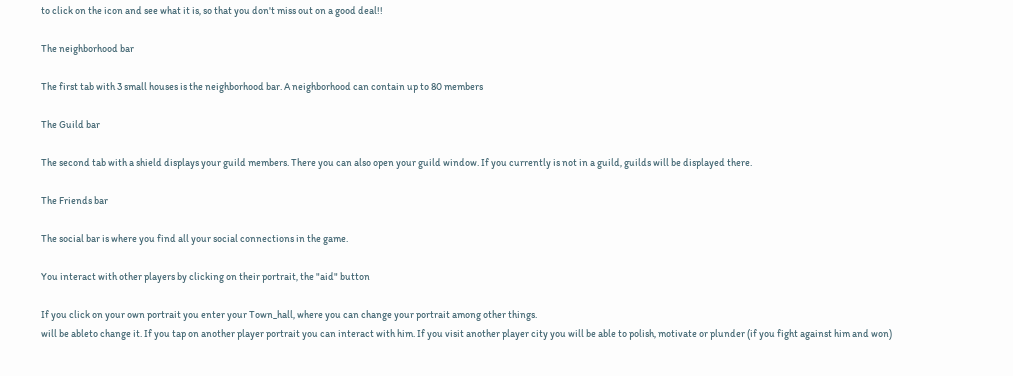to click on the icon and see what it is, so that you don't miss out on a good deal!!

The neighborhood bar

The first tab with 3 small houses is the neighborhood bar. A neighborhood can contain up to 80 members

The Guild bar

The second tab with a shield displays your guild members. There you can also open your guild window. If you currently is not in a guild, guilds will be displayed there.

The Friends bar

The social bar is where you find all your social connections in the game.

You interact with other players by clicking on their portrait, the "aid" button

If you click on your own portrait you enter your Town_hall, where you can change your portrait among other things.
will be ableto change it. If you tap on another player portrait you can interact with him. If you visit another player city you will be able to polish, motivate or plunder (if you fight against him and won)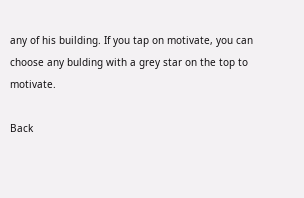any of his building. If you tap on motivate, you can choose any bulding with a grey star on the top to motivate.

Back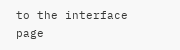to the interface page